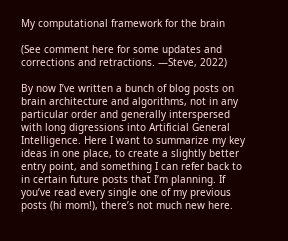My computational framework for the brain

(See comment here for some updates and corrections and retractions. —Steve, 2022)

By now I’ve written a bunch of blog posts on brain architecture and algorithms, not in any particular order and generally interspersed with long digressions into Artificial General Intelligence. Here I want to summarize my key ideas in one place, to create a slightly better entry point, and something I can refer back to in certain future posts that I’m planning. If you’ve read every single one of my previous posts (hi mom!), there’s not much new here.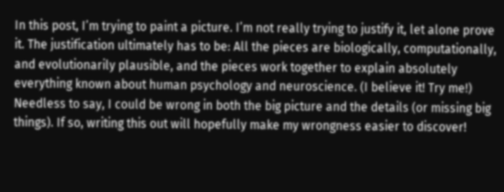In this post, I’m trying to paint a picture. I’m not really trying to justify it, let alone prove it. The justification ultimately has to be: All the pieces are biologically, computationally, and evolutionarily plausible, and the pieces work together to explain absolutely everything known about human psychology and neuroscience. (I believe it! Try me!) Needless to say, I could be wrong in both the big picture and the details (or missing big things). If so, writing this out will hopefully make my wrongness easier to discover!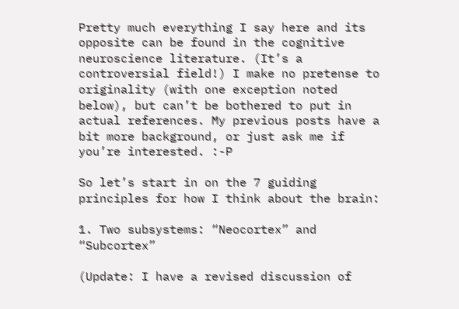Pretty much everything I say here and its opposite can be found in the cognitive neuroscience literature. (It’s a controversial field!) I make no pretense to originality (with one exception noted below), but can’t be bothered to put in actual references. My previous posts have a bit more background, or just ask me if you’re interested. :-P

So let’s start in on the 7 guiding principles for how I think about the brain:

1. Two subsystems: “Neocortex” and “Subcortex”

(Update: I have a revised discussion of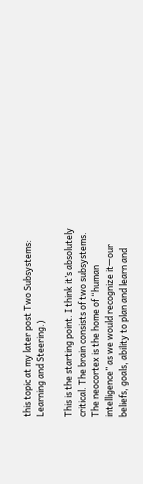this topic at my later post Two Subsystems: Learning and Steering.)

This is the starting point. I think it’s absolutely critical. The brain consists of two subsystems. The neocortex is the home of “human intelligence” as we would recognize it—our beliefs, goals, ability to plan and learn and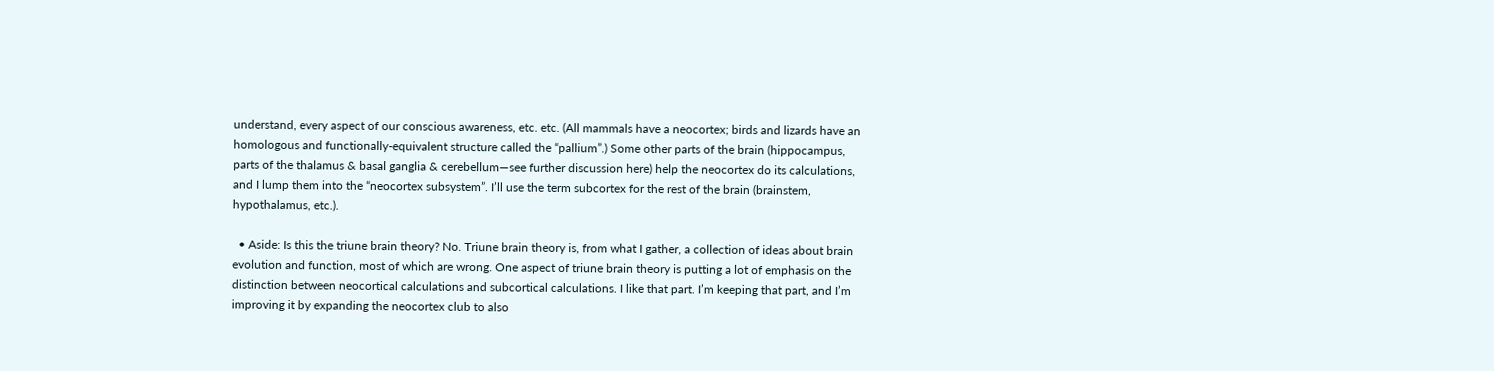understand, every aspect of our conscious awareness, etc. etc. (All mammals have a neocortex; birds and lizards have an homologous and functionally-equivalent structure called the “pallium”.) Some other parts of the brain (hippocampus, parts of the thalamus & basal ganglia & cerebellum—see further discussion here) help the neocortex do its calculations, and I lump them into the “neocortex subsystem”. I’ll use the term subcortex for the rest of the brain (brainstem, hypothalamus, etc.).

  • Aside: Is this the triune brain theory? No. Triune brain theory is, from what I gather, a collection of ideas about brain evolution and function, most of which are wrong. One aspect of triune brain theory is putting a lot of emphasis on the distinction between neocortical calculations and subcortical calculations. I like that part. I’m keeping that part, and I’m improving it by expanding the neocortex club to also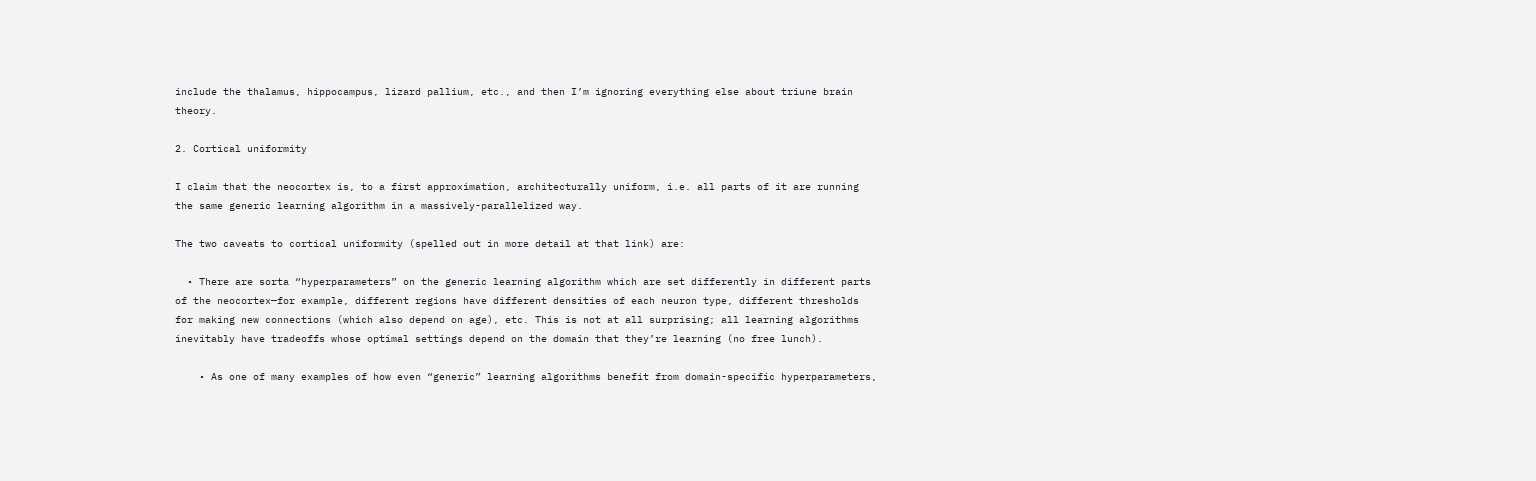include the thalamus, hippocampus, lizard pallium, etc., and then I’m ignoring everything else about triune brain theory.

2. Cortical uniformity

I claim that the neocortex is, to a first approximation, architecturally uniform, i.e. all parts of it are running the same generic learning algorithm in a massively-parallelized way.

The two caveats to cortical uniformity (spelled out in more detail at that link) are:

  • There are sorta “hyperparameters” on the generic learning algorithm which are set differently in different parts of the neocortex—for example, different regions have different densities of each neuron type, different thresholds for making new connections (which also depend on age), etc. This is not at all surprising; all learning algorithms inevitably have tradeoffs whose optimal settings depend on the domain that they’re learning (no free lunch).

    • As one of many examples of how even “generic” learning algorithms benefit from domain-specific hyperparameters,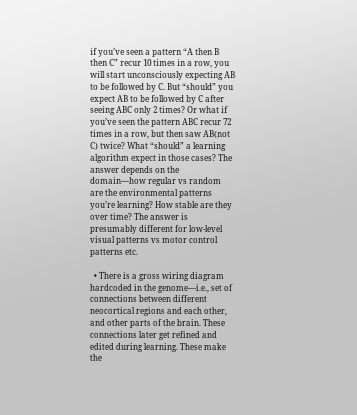if you’ve seen a pattern “A then B then C” recur 10 times in a row, you will start unconsciously expecting AB to be followed by C. But “should” you expect AB to be followed by C after seeing ABC only 2 times? Or what if you’ve seen the pattern ABC recur 72 times in a row, but then saw AB(not C) twice? What “should” a learning algorithm expect in those cases? The answer depends on the domain—how regular vs random are the environmental patterns you’re learning? How stable are they over time? The answer is presumably different for low-level visual patterns vs motor control patterns etc.

  • There is a gross wiring diagram hardcoded in the genome—i.e., set of connections between different neocortical regions and each other, and other parts of the brain. These connections later get refined and edited during learning. These make the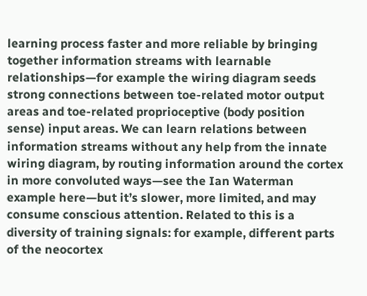learning process faster and more reliable by bringing together information streams with learnable relationships—for example the wiring diagram seeds strong connections between toe-related motor output areas and toe-related proprioceptive (body position sense) input areas. We can learn relations between information streams without any help from the innate wiring diagram, by routing information around the cortex in more convoluted ways—see the Ian Waterman example here—but it’s slower, more limited, and may consume conscious attention. Related to this is a diversity of training signals: for example, different parts of the neocortex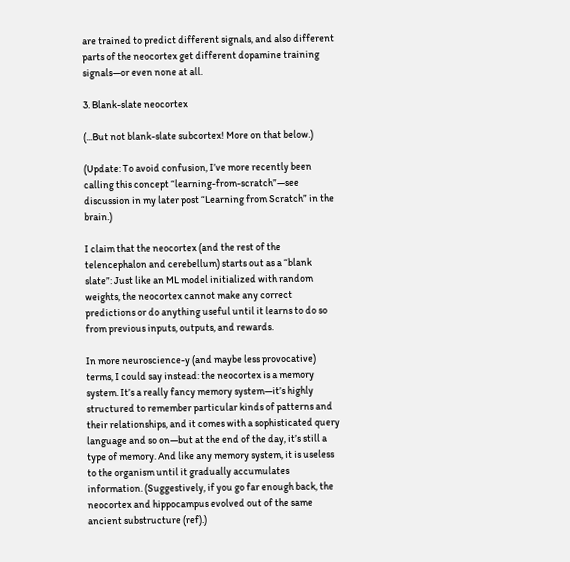are trained to predict different signals, and also different parts of the neocortex get different dopamine training signals—or even none at all.

3. Blank-slate neocortex

(...But not blank-slate subcortex! More on that below.)

(Update: To avoid confusion, I’ve more recently been calling this concept “learning-from-scratch”—see discussion in my later post “Learning from Scratch” in the brain.)

I claim that the neocortex (and the rest of the telencephalon and cerebellum) starts out as a “blank slate”: Just like an ML model initialized with random weights, the neocortex cannot make any correct predictions or do anything useful until it learns to do so from previous inputs, outputs, and rewards.

In more neuroscience-y (and maybe less provocative) terms, I could say instead: the neocortex is a memory system. It’s a really fancy memory system—it’s highly structured to remember particular kinds of patterns and their relationships, and it comes with a sophisticated query language and so on—but at the end of the day, it’s still a type of memory. And like any memory system, it is useless to the organism until it gradually accumulates information. (Suggestively, if you go far enough back, the neocortex and hippocampus evolved out of the same ancient substructure (ref).)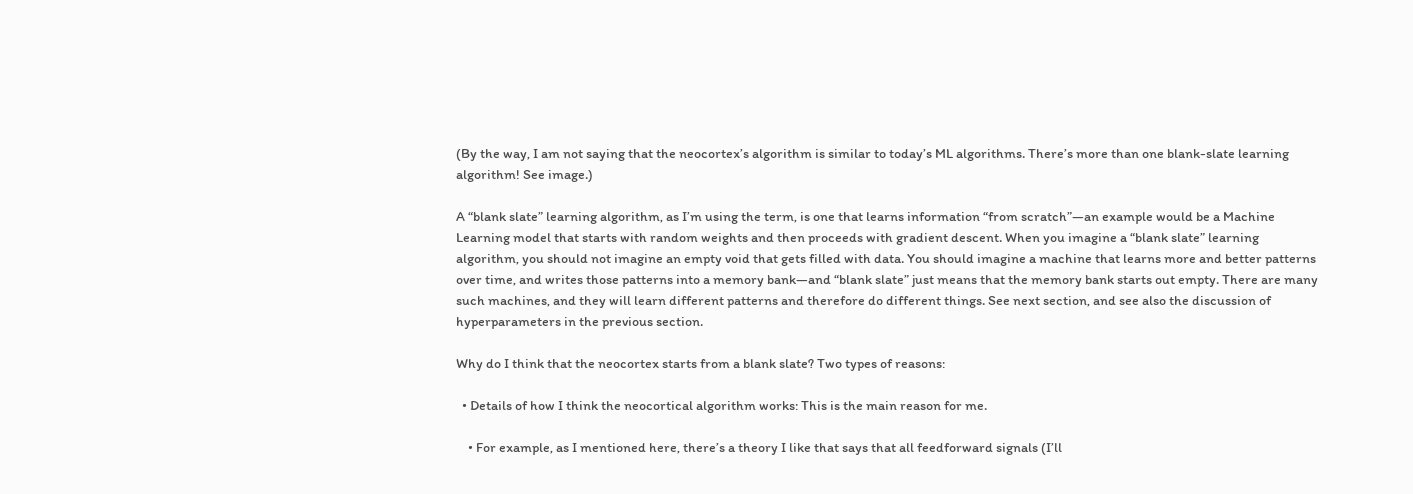(By the way, I am not saying that the neocortex’s algorithm is similar to today’s ML algorithms. There’s more than one blank-slate learning algorithm! See image.)

A “blank slate” learning algorithm, as I’m using the term, is one that learns information “from scratch”—an example would be a Machine Learning model that starts with random weights and then proceeds with gradient descent. When you imagine a “blank slate” learning algorithm, you should not imagine an empty void that gets filled with data. You should imagine a machine that learns more and better patterns over time, and writes those patterns into a memory bank—and “blank slate” just means that the memory bank starts out empty. There are many such machines, and they will learn different patterns and therefore do different things. See next section, and see also the discussion of hyperparameters in the previous section.

Why do I think that the neocortex starts from a blank slate? Two types of reasons:

  • Details of how I think the neocortical algorithm works: This is the main reason for me.

    • For example, as I mentioned here, there’s a theory I like that says that all feedforward signals (I’ll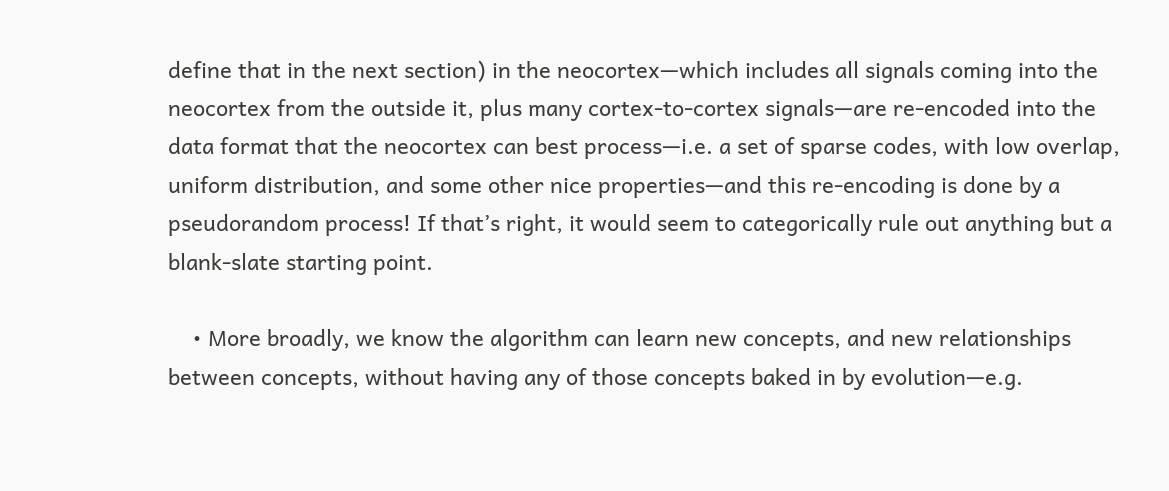define that in the next section) in the neocortex—which includes all signals coming into the neocortex from the outside it, plus many cortex-to-cortex signals—are re-encoded into the data format that the neocortex can best process—i.e. a set of sparse codes, with low overlap, uniform distribution, and some other nice properties—and this re-encoding is done by a pseudorandom process! If that’s right, it would seem to categorically rule out anything but a blank-slate starting point.

    • More broadly, we know the algorithm can learn new concepts, and new relationships between concepts, without having any of those concepts baked in by evolution—e.g.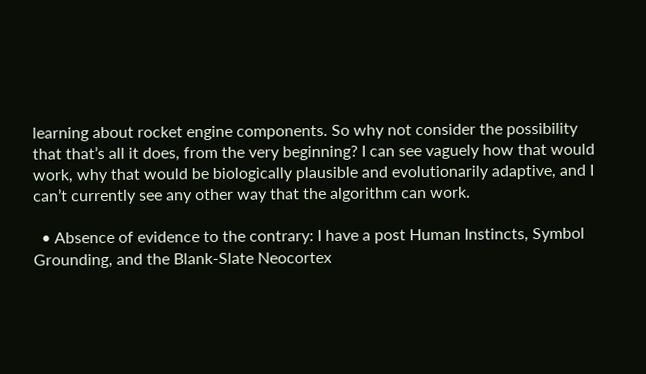learning about rocket engine components. So why not consider the possibility that that’s all it does, from the very beginning? I can see vaguely how that would work, why that would be biologically plausible and evolutionarily adaptive, and I can’t currently see any other way that the algorithm can work.

  • Absence of evidence to the contrary: I have a post Human Instincts, Symbol Grounding, and the Blank-Slate Neocortex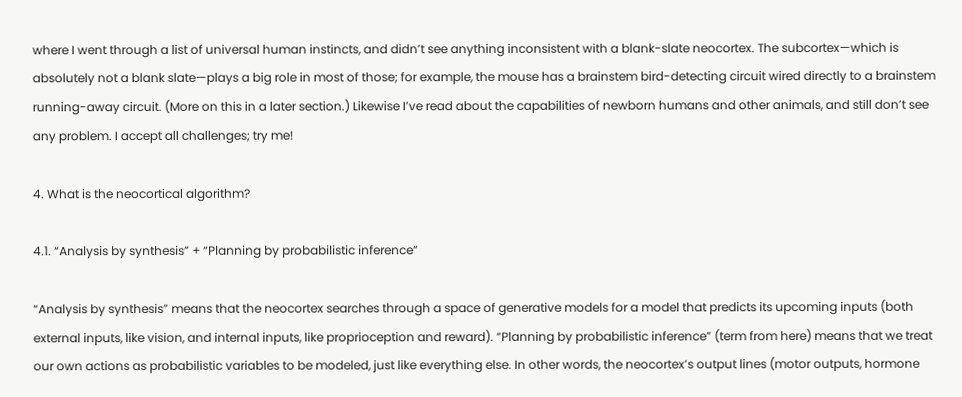where I went through a list of universal human instincts, and didn’t see anything inconsistent with a blank-slate neocortex. The subcortex—which is absolutely not a blank slate—plays a big role in most of those; for example, the mouse has a brainstem bird-detecting circuit wired directly to a brainstem running-away circuit. (More on this in a later section.) Likewise I’ve read about the capabilities of newborn humans and other animals, and still don’t see any problem. I accept all challenges; try me!

4. What is the neocortical algorithm?

4.1. “Analysis by synthesis” + “Planning by probabilistic inference”

“Analysis by synthesis” means that the neocortex searches through a space of generative models for a model that predicts its upcoming inputs (both external inputs, like vision, and internal inputs, like proprioception and reward). “Planning by probabilistic inference” (term from here) means that we treat our own actions as probabilistic variables to be modeled, just like everything else. In other words, the neocortex’s output lines (motor outputs, hormone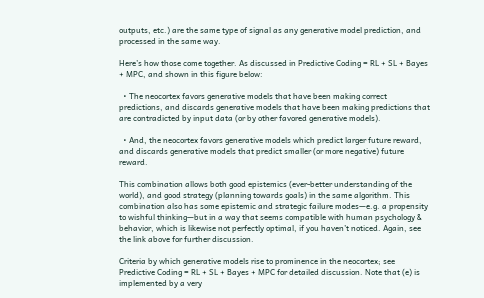outputs, etc.) are the same type of signal as any generative model prediction, and processed in the same way.

Here’s how those come together. As discussed in Predictive Coding = RL + SL + Bayes + MPC, and shown in this figure below:

  • The neocortex favors generative models that have been making correct predictions, and discards generative models that have been making predictions that are contradicted by input data (or by other favored generative models).

  • And, the neocortex favors generative models which predict larger future reward, and discards generative models that predict smaller (or more negative) future reward.

This combination allows both good epistemics (ever-better understanding of the world), and good strategy (planning towards goals) in the same algorithm. This combination also has some epistemic and strategic failure modes—e.g. a propensity to wishful thinking—but in a way that seems compatible with human psychology & behavior, which is likewise not perfectly optimal, if you haven’t noticed. Again, see the link above for further discussion.

Criteria by which generative models rise to prominence in the neocortex; see Predictive Coding = RL + SL + Bayes + MPC for detailed discussion. Note that (e) is implemented by a very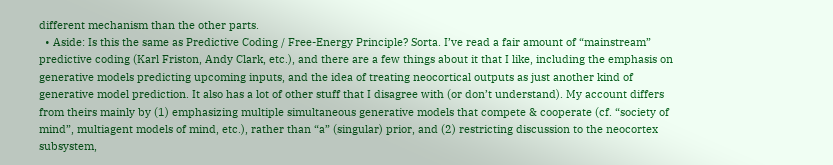different mechanism than the other parts.
  • Aside: Is this the same as Predictive Coding / Free-Energy Principle? Sorta. I’ve read a fair amount of “mainstream” predictive coding (Karl Friston, Andy Clark, etc.), and there are a few things about it that I like, including the emphasis on generative models predicting upcoming inputs, and the idea of treating neocortical outputs as just another kind of generative model prediction. It also has a lot of other stuff that I disagree with (or don’t understand). My account differs from theirs mainly by (1) emphasizing multiple simultaneous generative models that compete & cooperate (cf. “society of mind”, multiagent models of mind, etc.), rather than “a” (singular) prior, and (2) restricting discussion to the neocortex subsystem,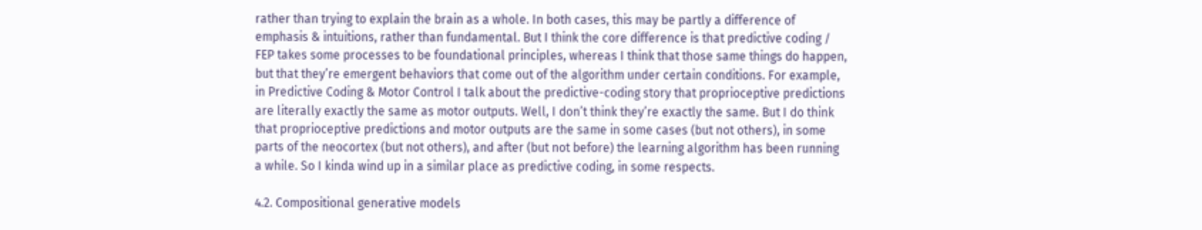rather than trying to explain the brain as a whole. In both cases, this may be partly a difference of emphasis & intuitions, rather than fundamental. But I think the core difference is that predictive coding / FEP takes some processes to be foundational principles, whereas I think that those same things do happen, but that they’re emergent behaviors that come out of the algorithm under certain conditions. For example, in Predictive Coding & Motor Control I talk about the predictive-coding story that proprioceptive predictions are literally exactly the same as motor outputs. Well, I don’t think they’re exactly the same. But I do think that proprioceptive predictions and motor outputs are the same in some cases (but not others), in some parts of the neocortex (but not others), and after (but not before) the learning algorithm has been running a while. So I kinda wind up in a similar place as predictive coding, in some respects.

4.2. Compositional generative models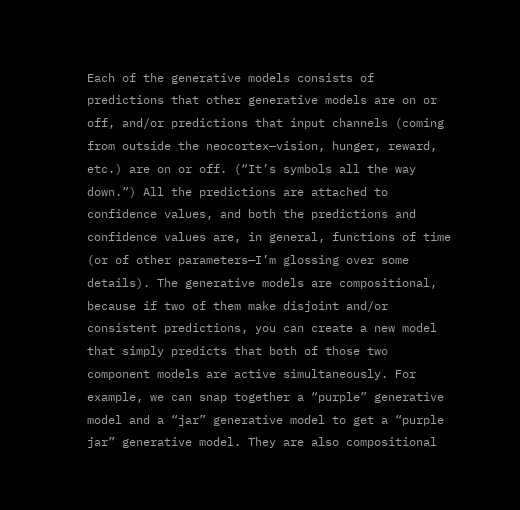Each of the generative models consists of predictions that other generative models are on or off, and/or predictions that input channels (coming from outside the neocortex—vision, hunger, reward, etc.) are on or off. (“It’s symbols all the way down.”) All the predictions are attached to confidence values, and both the predictions and confidence values are, in general, functions of time (or of other parameters—I’m glossing over some details). The generative models are compositional, because if two of them make disjoint and/or consistent predictions, you can create a new model that simply predicts that both of those two component models are active simultaneously. For example, we can snap together a “purple” generative model and a “jar” generative model to get a “purple jar” generative model. They are also compositional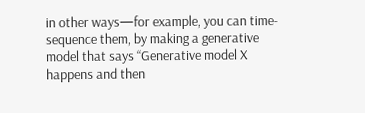in other ways—for example, you can time-sequence them, by making a generative model that says “Generative model X happens and then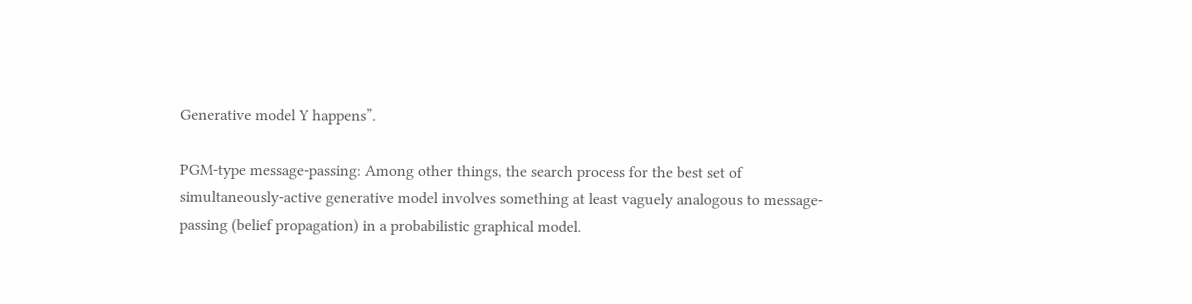Generative model Y happens”.

PGM-type message-passing: Among other things, the search process for the best set of simultaneously-active generative model involves something at least vaguely analogous to message-passing (belief propagation) in a probabilistic graphical model.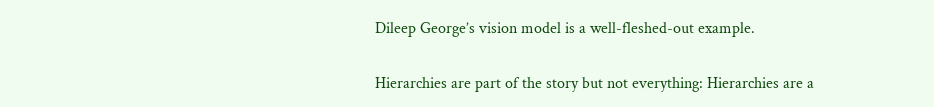Dileep George’s vision model is a well-fleshed-out example.

Hierarchies are part of the story but not everything: Hierarchies are a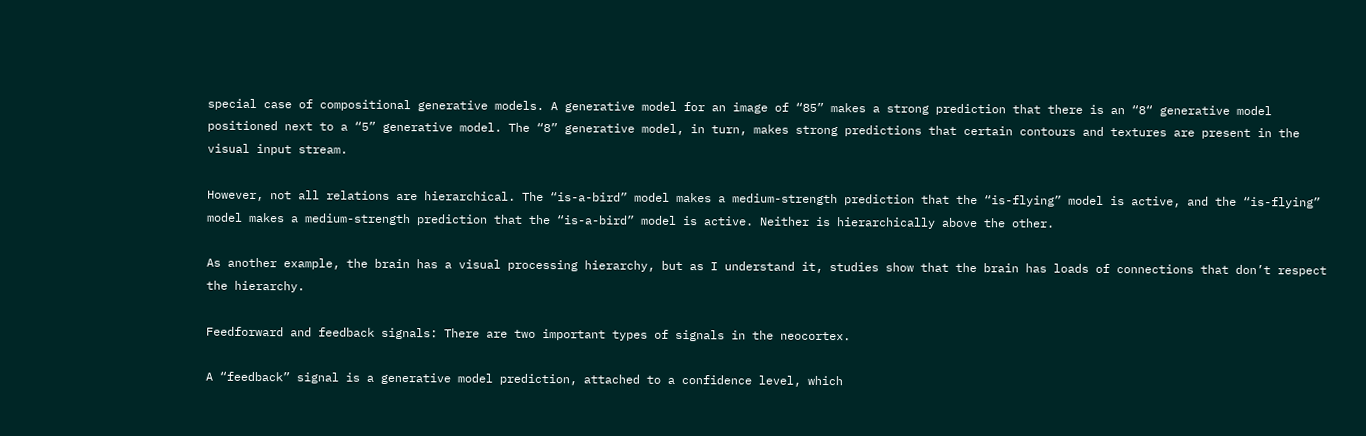special case of compositional generative models. A generative model for an image of “85” makes a strong prediction that there is an “8“ generative model positioned next to a “5” generative model. The “8” generative model, in turn, makes strong predictions that certain contours and textures are present in the visual input stream.

However, not all relations are hierarchical. The “is-a-bird” model makes a medium-strength prediction that the “is-flying” model is active, and the “is-flying” model makes a medium-strength prediction that the “is-a-bird” model is active. Neither is hierarchically above the other.

As another example, the brain has a visual processing hierarchy, but as I understand it, studies show that the brain has loads of connections that don’t respect the hierarchy.

Feedforward and feedback signals: There are two important types of signals in the neocortex.

A “feedback” signal is a generative model prediction, attached to a confidence level, which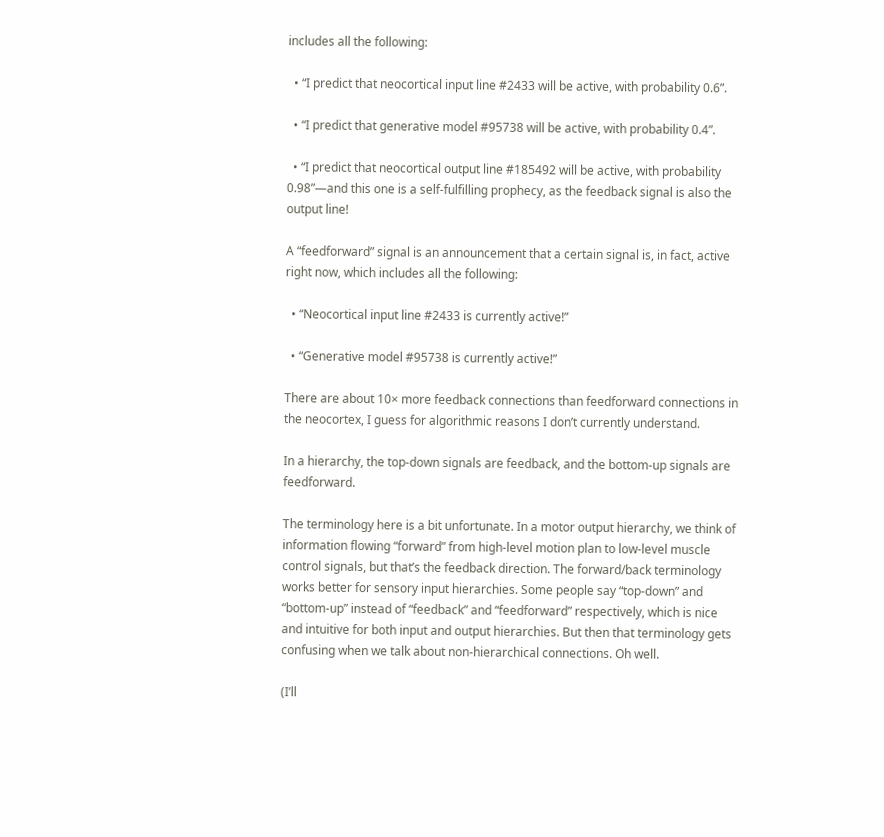includes all the following:

  • “I predict that neocortical input line #2433 will be active, with probability 0.6”.

  • “I predict that generative model #95738 will be active, with probability 0.4”.

  • “I predict that neocortical output line #185492 will be active, with probability 0.98”—and this one is a self-fulfilling prophecy, as the feedback signal is also the output line!

A “feedforward” signal is an announcement that a certain signal is, in fact, active right now, which includes all the following:

  • “Neocortical input line #2433 is currently active!”

  • “Generative model #95738 is currently active!”

There are about 10× more feedback connections than feedforward connections in the neocortex, I guess for algorithmic reasons I don’t currently understand.

In a hierarchy, the top-down signals are feedback, and the bottom-up signals are feedforward.

The terminology here is a bit unfortunate. In a motor output hierarchy, we think of information flowing “forward” from high-level motion plan to low-level muscle control signals, but that’s the feedback direction. The forward/back terminology works better for sensory input hierarchies. Some people say “top-down” and “bottom-up” instead of “feedback” and “feedforward” respectively, which is nice and intuitive for both input and output hierarchies. But then that terminology gets confusing when we talk about non-hierarchical connections. Oh well.

(I’ll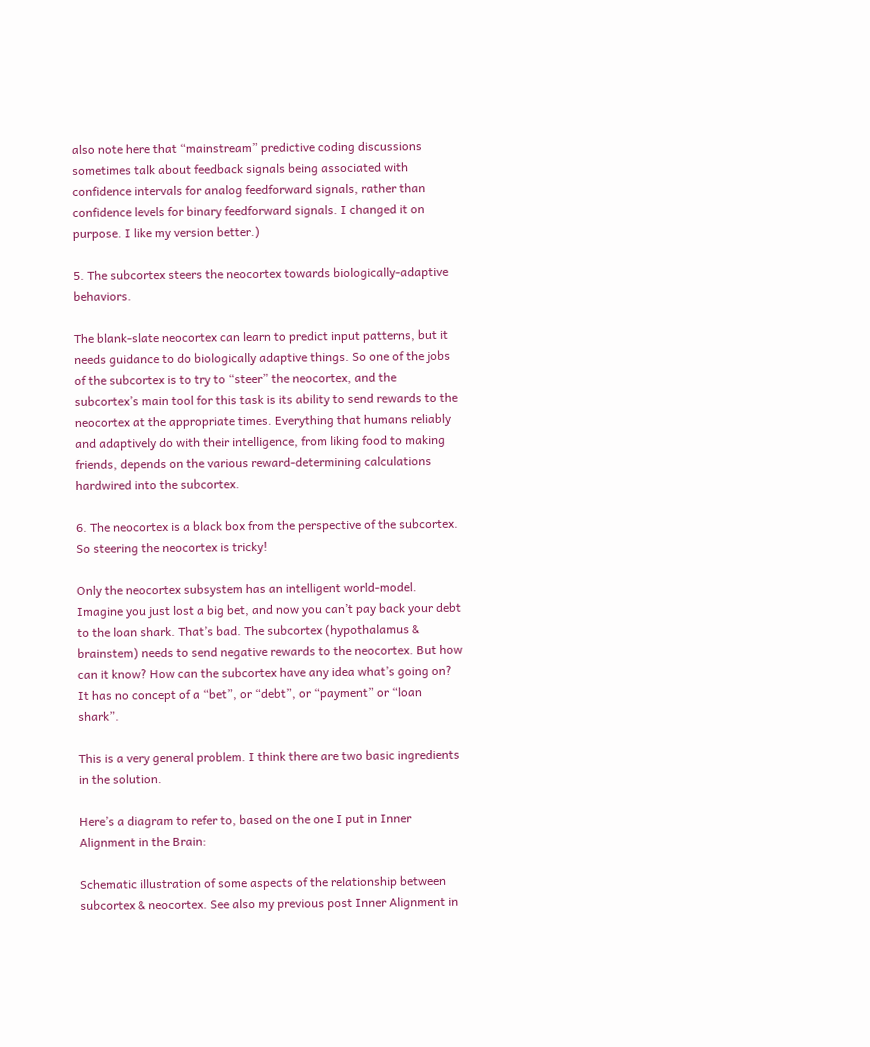also note here that “mainstream” predictive coding discussions sometimes talk about feedback signals being associated with confidence intervals for analog feedforward signals, rather than confidence levels for binary feedforward signals. I changed it on purpose. I like my version better.)

5. The subcortex steers the neocortex towards biologically-adaptive behaviors.

The blank-slate neocortex can learn to predict input patterns, but it needs guidance to do biologically adaptive things. So one of the jobs of the subcortex is to try to “steer” the neocortex, and the subcortex’s main tool for this task is its ability to send rewards to the neocortex at the appropriate times. Everything that humans reliably and adaptively do with their intelligence, from liking food to making friends, depends on the various reward-determining calculations hardwired into the subcortex.

6. The neocortex is a black box from the perspective of the subcortex. So steering the neocortex is tricky!

Only the neocortex subsystem has an intelligent world-model. Imagine you just lost a big bet, and now you can’t pay back your debt to the loan shark. That’s bad. The subcortex (hypothalamus & brainstem) needs to send negative rewards to the neocortex. But how can it know? How can the subcortex have any idea what’s going on? It has no concept of a “bet”, or “debt”, or “payment” or “loan shark”.

This is a very general problem. I think there are two basic ingredients in the solution.

Here’s a diagram to refer to, based on the one I put in Inner Alignment in the Brain:

Schematic illustration of some aspects of the relationship between subcortex & neocortex. See also my previous post Inner Alignment in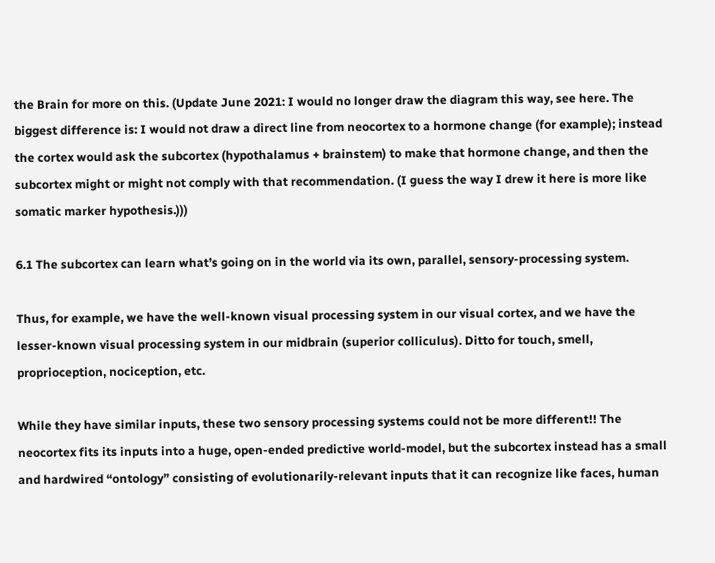the Brain for more on this. (Update June 2021: I would no longer draw the diagram this way, see here. The biggest difference is: I would not draw a direct line from neocortex to a hormone change (for example); instead the cortex would ask the subcortex (hypothalamus + brainstem) to make that hormone change, and then the subcortex might or might not comply with that recommendation. (I guess the way I drew it here is more like somatic marker hypothesis.)))

6.1 The subcortex can learn what’s going on in the world via its own, parallel, sensory-processing system.

Thus, for example, we have the well-known visual processing system in our visual cortex, and we have the lesser-known visual processing system in our midbrain (superior colliculus). Ditto for touch, smell, proprioception, nociception, etc.

While they have similar inputs, these two sensory processing systems could not be more different!! The neocortex fits its inputs into a huge, open-ended predictive world-model, but the subcortex instead has a small and hardwired “ontology” consisting of evolutionarily-relevant inputs that it can recognize like faces, human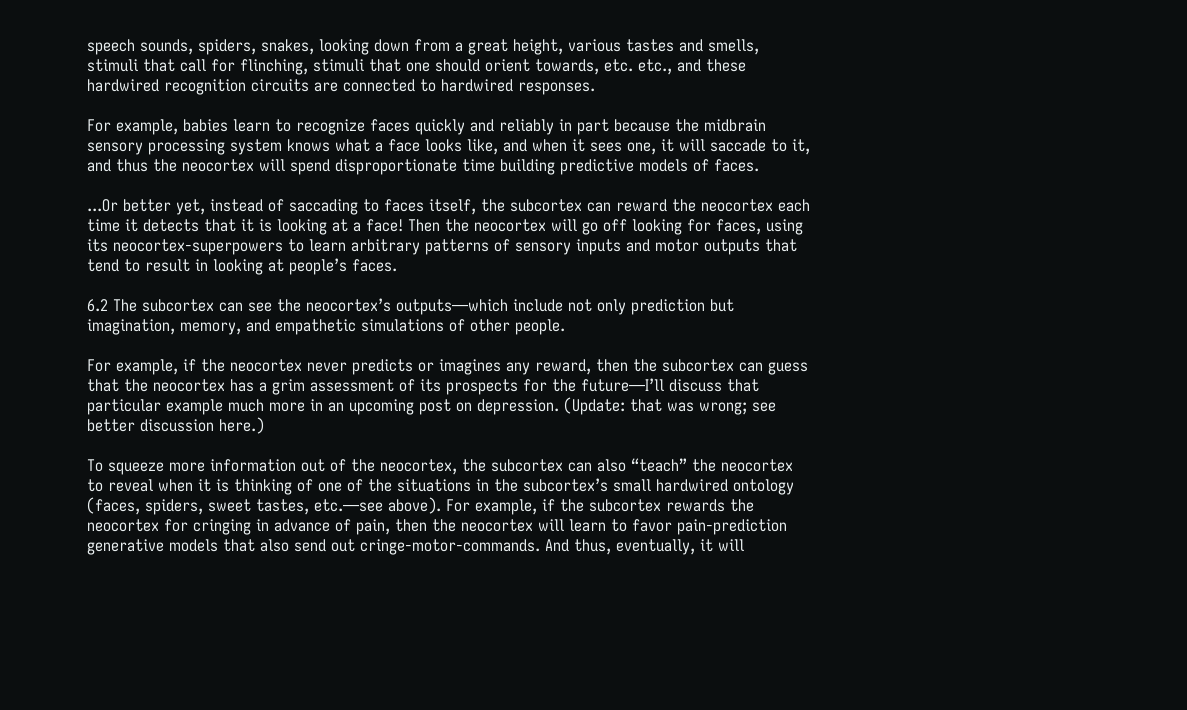speech sounds, spiders, snakes, looking down from a great height, various tastes and smells, stimuli that call for flinching, stimuli that one should orient towards, etc. etc., and these hardwired recognition circuits are connected to hardwired responses.

For example, babies learn to recognize faces quickly and reliably in part because the midbrain sensory processing system knows what a face looks like, and when it sees one, it will saccade to it, and thus the neocortex will spend disproportionate time building predictive models of faces.

...Or better yet, instead of saccading to faces itself, the subcortex can reward the neocortex each time it detects that it is looking at a face! Then the neocortex will go off looking for faces, using its neocortex-superpowers to learn arbitrary patterns of sensory inputs and motor outputs that tend to result in looking at people’s faces.

6.2 The subcortex can see the neocortex’s outputs—which include not only prediction but imagination, memory, and empathetic simulations of other people.

For example, if the neocortex never predicts or imagines any reward, then the subcortex can guess that the neocortex has a grim assessment of its prospects for the future—I’ll discuss that particular example much more in an upcoming post on depression. (Update: that was wrong; see better discussion here.)

To squeeze more information out of the neocortex, the subcortex can also “teach” the neocortex to reveal when it is thinking of one of the situations in the subcortex’s small hardwired ontology (faces, spiders, sweet tastes, etc.—see above). For example, if the subcortex rewards the neocortex for cringing in advance of pain, then the neocortex will learn to favor pain-prediction generative models that also send out cringe-motor-commands. And thus, eventually, it will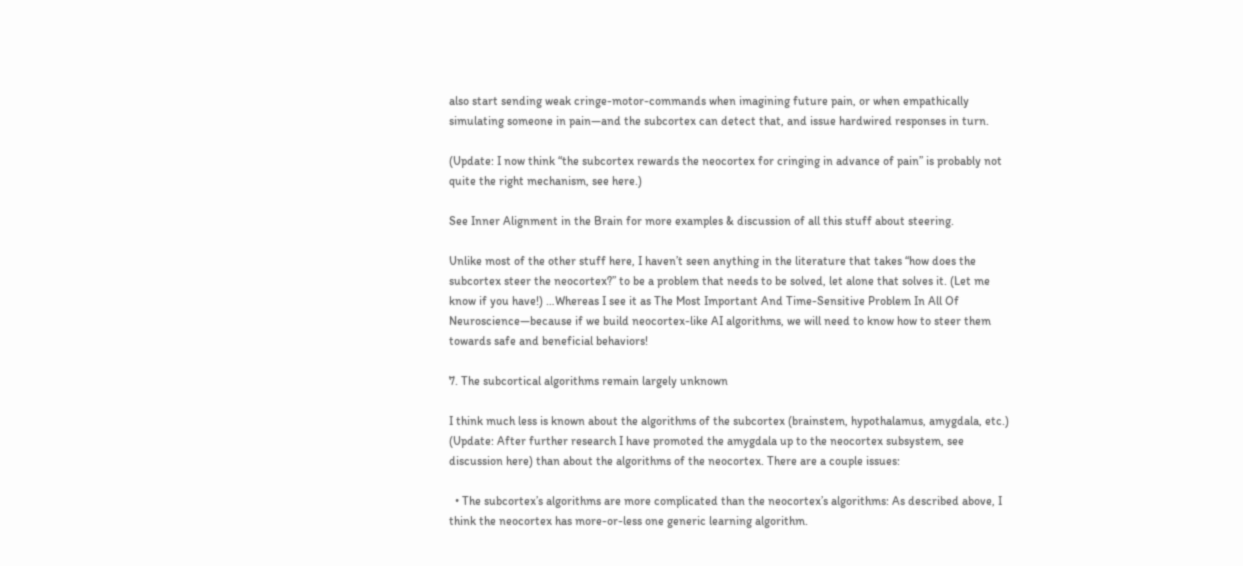also start sending weak cringe-motor-commands when imagining future pain, or when empathically simulating someone in pain—and the subcortex can detect that, and issue hardwired responses in turn.

(Update: I now think “the subcortex rewards the neocortex for cringing in advance of pain” is probably not quite the right mechanism, see here.)

See Inner Alignment in the Brain for more examples & discussion of all this stuff about steering.

Unlike most of the other stuff here, I haven’t seen anything in the literature that takes “how does the subcortex steer the neocortex?” to be a problem that needs to be solved, let alone that solves it. (Let me know if you have!) …Whereas I see it as The Most Important And Time-Sensitive Problem In All Of Neuroscience—because if we build neocortex-like AI algorithms, we will need to know how to steer them towards safe and beneficial behaviors!

7. The subcortical algorithms remain largely unknown

I think much less is known about the algorithms of the subcortex (brainstem, hypothalamus, amygdala, etc.) (Update: After further research I have promoted the amygdala up to the neocortex subsystem, see discussion here) than about the algorithms of the neocortex. There are a couple issues:

  • The subcortex’s algorithms are more complicated than the neocortex’s algorithms: As described above, I think the neocortex has more-or-less one generic learning algorithm.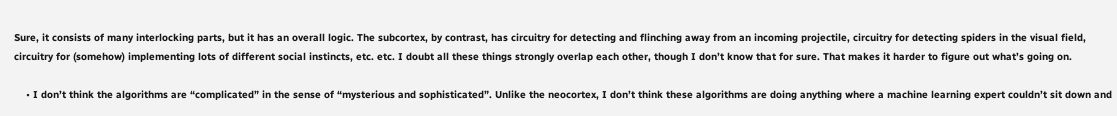Sure, it consists of many interlocking parts, but it has an overall logic. The subcortex, by contrast, has circuitry for detecting and flinching away from an incoming projectile, circuitry for detecting spiders in the visual field, circuitry for (somehow) implementing lots of different social instincts, etc. etc. I doubt all these things strongly overlap each other, though I don’t know that for sure. That makes it harder to figure out what’s going on.

    • I don’t think the algorithms are “complicated” in the sense of “mysterious and sophisticated”. Unlike the neocortex, I don’t think these algorithms are doing anything where a machine learning expert couldn’t sit down and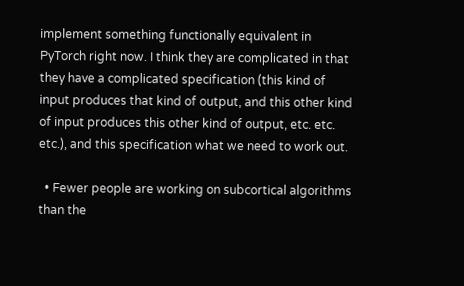implement something functionally equivalent in PyTorch right now. I think they are complicated in that they have a complicated specification (this kind of input produces that kind of output, and this other kind of input produces this other kind of output, etc. etc. etc.), and this specification what we need to work out.

  • Fewer people are working on subcortical algorithms than the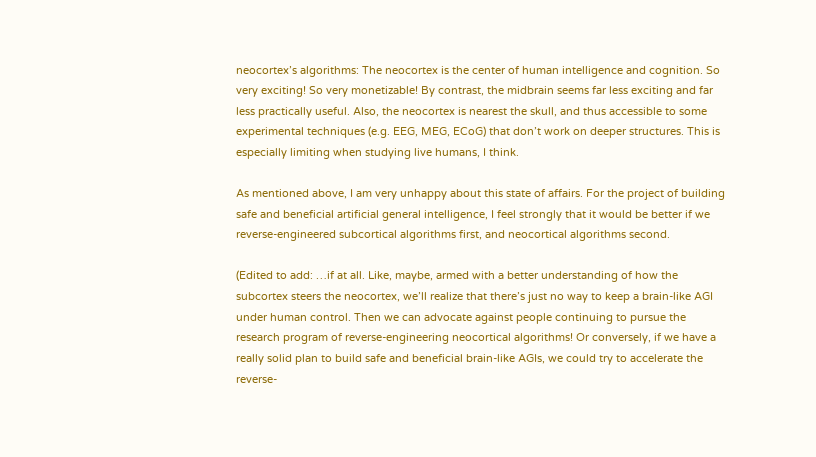neocortex’s algorithms: The neocortex is the center of human intelligence and cognition. So very exciting! So very monetizable! By contrast, the midbrain seems far less exciting and far less practically useful. Also, the neocortex is nearest the skull, and thus accessible to some experimental techniques (e.g. EEG, MEG, ECoG) that don’t work on deeper structures. This is especially limiting when studying live humans, I think.

As mentioned above, I am very unhappy about this state of affairs. For the project of building safe and beneficial artificial general intelligence, I feel strongly that it would be better if we reverse-engineered subcortical algorithms first, and neocortical algorithms second.

(Edited to add: …if at all. Like, maybe, armed with a better understanding of how the subcortex steers the neocortex, we’ll realize that there’s just no way to keep a brain-like AGI under human control. Then we can advocate against people continuing to pursue the research program of reverse-engineering neocortical algorithms! Or conversely, if we have a really solid plan to build safe and beneficial brain-like AGIs, we could try to accelerate the reverse-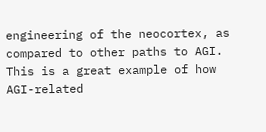engineering of the neocortex, as compared to other paths to AGI. This is a great example of how AGI-related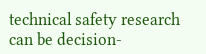technical safety research can be decision-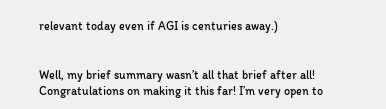relevant today even if AGI is centuries away.)


Well, my brief summary wasn’t all that brief after all! Congratulations on making it this far! I’m very open to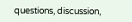questions, discussion,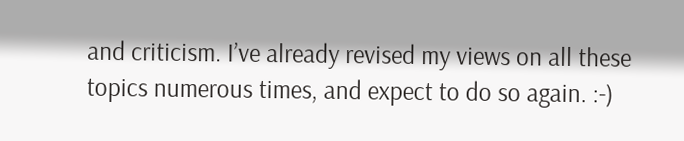and criticism. I’ve already revised my views on all these topics numerous times, and expect to do so again. :-)